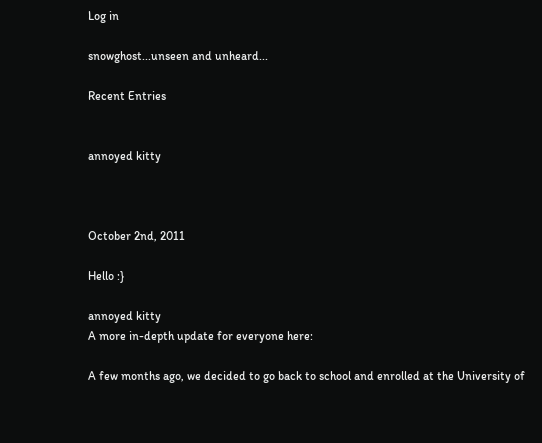Log in

snowghost...unseen and unheard...

Recent Entries


annoyed kitty



October 2nd, 2011

Hello :}

annoyed kitty
A more in-depth update for everyone here:

A few months ago, we decided to go back to school and enrolled at the University of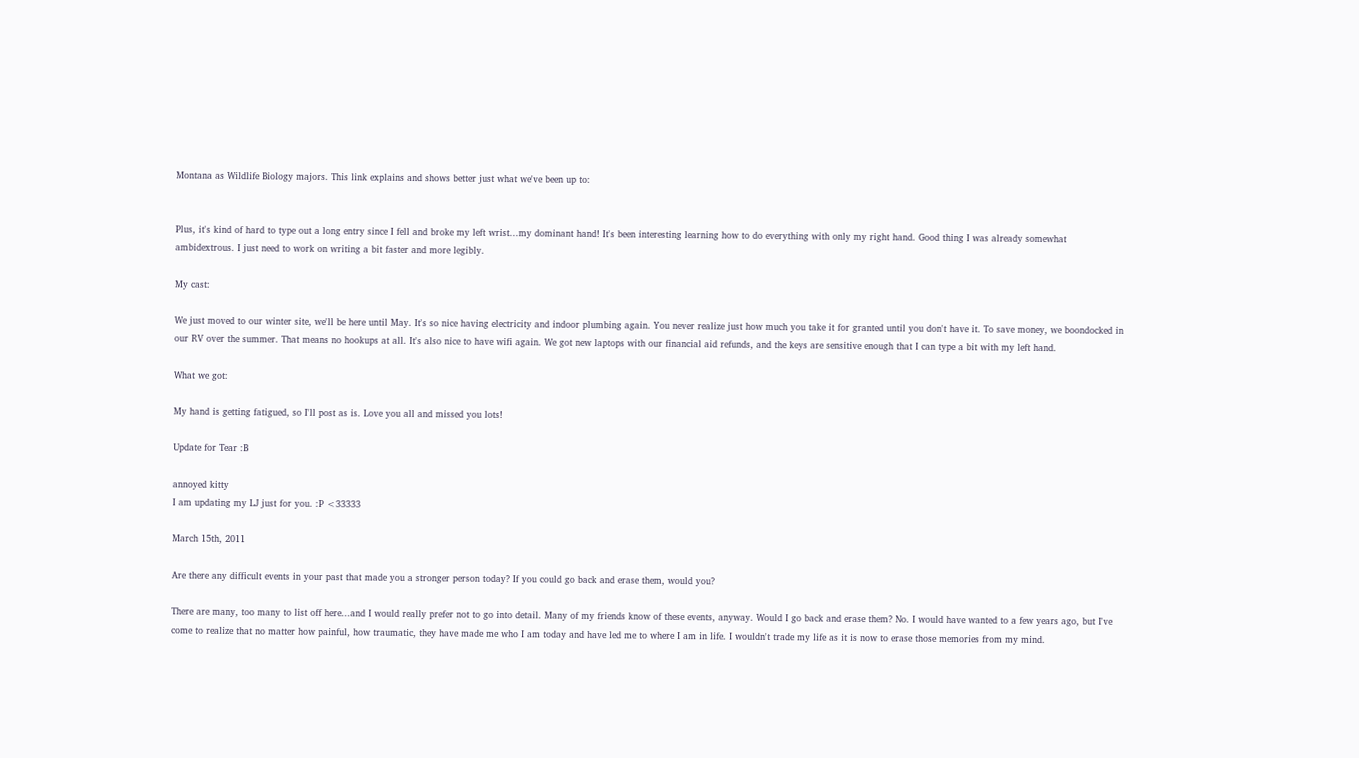Montana as Wildlife Biology majors. This link explains and shows better just what we've been up to:


Plus, it's kind of hard to type out a long entry since I fell and broke my left wrist...my dominant hand! It's been interesting learning how to do everything with only my right hand. Good thing I was already somewhat ambidextrous. I just need to work on writing a bit faster and more legibly.

My cast:

We just moved to our winter site, we'll be here until May. It's so nice having electricity and indoor plumbing again. You never realize just how much you take it for granted until you don't have it. To save money, we boondocked in our RV over the summer. That means no hookups at all. It's also nice to have wifi again. We got new laptops with our financial aid refunds, and the keys are sensitive enough that I can type a bit with my left hand.

What we got:

My hand is getting fatigued, so I'll post as is. Love you all and missed you lots!

Update for Tear :B

annoyed kitty
I am updating my LJ just for you. :P <33333

March 15th, 2011

Are there any difficult events in your past that made you a stronger person today? If you could go back and erase them, would you?

There are many, too many to list off here...and I would really prefer not to go into detail. Many of my friends know of these events, anyway. Would I go back and erase them? No. I would have wanted to a few years ago, but I've come to realize that no matter how painful, how traumatic, they have made me who I am today and have led me to where I am in life. I wouldn't trade my life as it is now to erase those memories from my mind.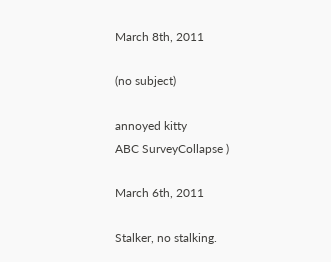March 8th, 2011

(no subject)

annoyed kitty
ABC SurveyCollapse )

March 6th, 2011

Stalker, no stalking.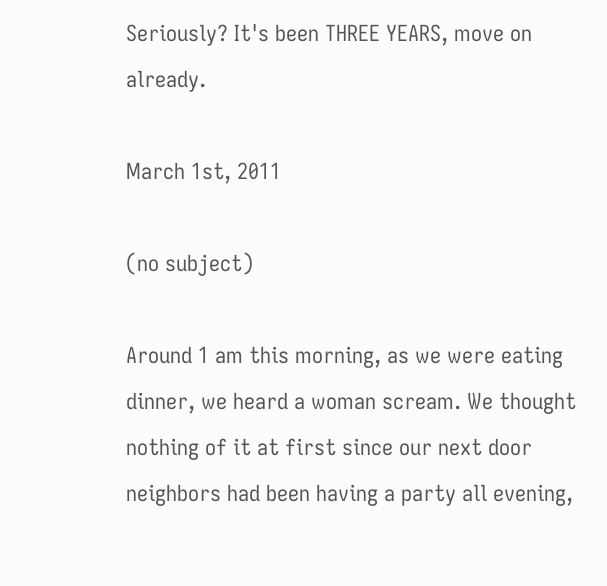Seriously? It's been THREE YEARS, move on already.

March 1st, 2011

(no subject)

Around 1 am this morning, as we were eating dinner, we heard a woman scream. We thought nothing of it at first since our next door neighbors had been having a party all evening,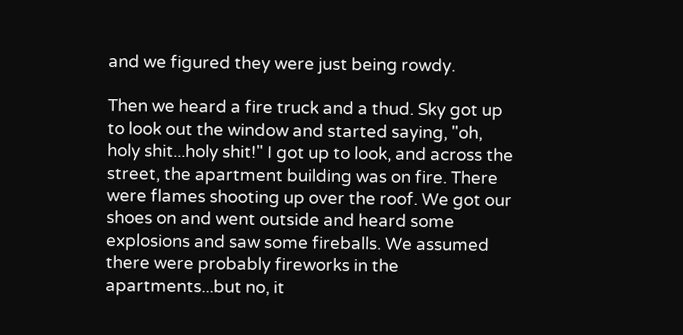and we figured they were just being rowdy.

Then we heard a fire truck and a thud. Sky got up to look out the window and started saying, "oh, holy shit...holy shit!" I got up to look, and across the street, the apartment building was on fire. There were flames shooting up over the roof. We got our shoes on and went outside and heard some explosions and saw some fireballs. We assumed there were probably fireworks in the apartments...but no, it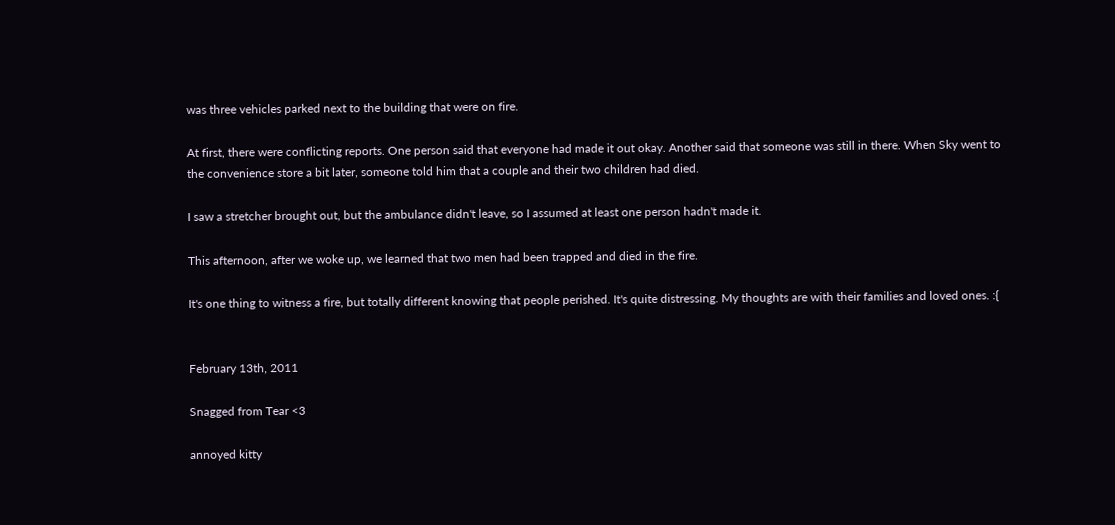was three vehicles parked next to the building that were on fire.

At first, there were conflicting reports. One person said that everyone had made it out okay. Another said that someone was still in there. When Sky went to the convenience store a bit later, someone told him that a couple and their two children had died.

I saw a stretcher brought out, but the ambulance didn't leave, so I assumed at least one person hadn't made it.

This afternoon, after we woke up, we learned that two men had been trapped and died in the fire.

It's one thing to witness a fire, but totally different knowing that people perished. It's quite distressing. My thoughts are with their families and loved ones. :{


February 13th, 2011

Snagged from Tear <3

annoyed kitty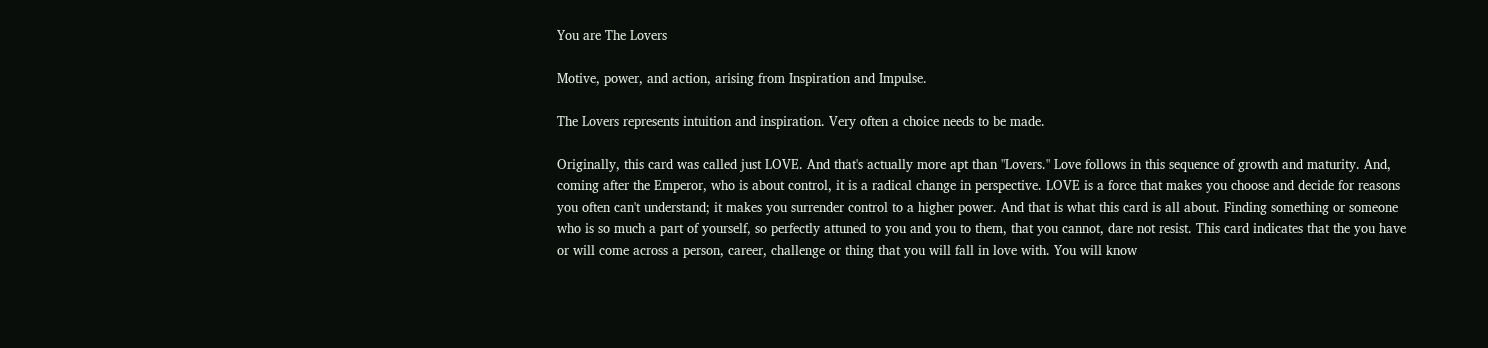You are The Lovers

Motive, power, and action, arising from Inspiration and Impulse.

The Lovers represents intuition and inspiration. Very often a choice needs to be made.

Originally, this card was called just LOVE. And that's actually more apt than "Lovers." Love follows in this sequence of growth and maturity. And, coming after the Emperor, who is about control, it is a radical change in perspective. LOVE is a force that makes you choose and decide for reasons you often can't understand; it makes you surrender control to a higher power. And that is what this card is all about. Finding something or someone who is so much a part of yourself, so perfectly attuned to you and you to them, that you cannot, dare not resist. This card indicates that the you have or will come across a person, career, challenge or thing that you will fall in love with. You will know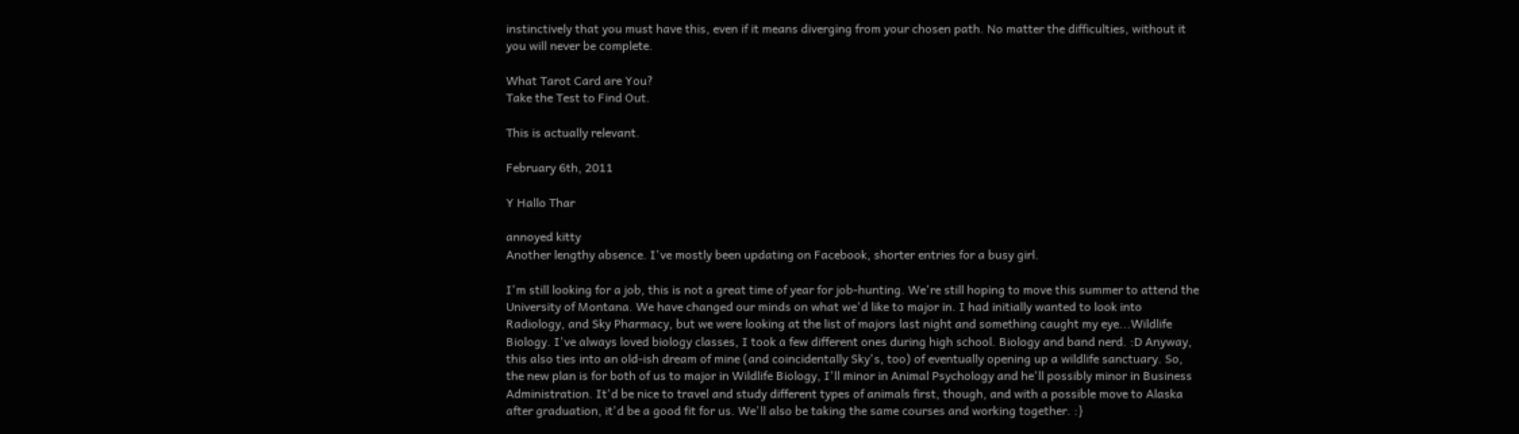instinctively that you must have this, even if it means diverging from your chosen path. No matter the difficulties, without it you will never be complete.

What Tarot Card are You?
Take the Test to Find Out.

This is actually relevant.

February 6th, 2011

Y Hallo Thar

annoyed kitty
Another lengthy absence. I've mostly been updating on Facebook, shorter entries for a busy girl.

I'm still looking for a job, this is not a great time of year for job-hunting. We're still hoping to move this summer to attend the University of Montana. We have changed our minds on what we'd like to major in. I had initially wanted to look into Radiology, and Sky Pharmacy, but we were looking at the list of majors last night and something caught my eye...Wildlife Biology. I've always loved biology classes, I took a few different ones during high school. Biology and band nerd. :D Anyway, this also ties into an old-ish dream of mine (and coincidentally Sky's, too) of eventually opening up a wildlife sanctuary. So, the new plan is for both of us to major in Wildlife Biology, I'll minor in Animal Psychology and he'll possibly minor in Business Administration. It'd be nice to travel and study different types of animals first, though, and with a possible move to Alaska after graduation, it'd be a good fit for us. We'll also be taking the same courses and working together. :}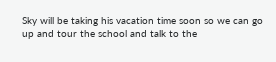Sky will be taking his vacation time soon so we can go up and tour the school and talk to the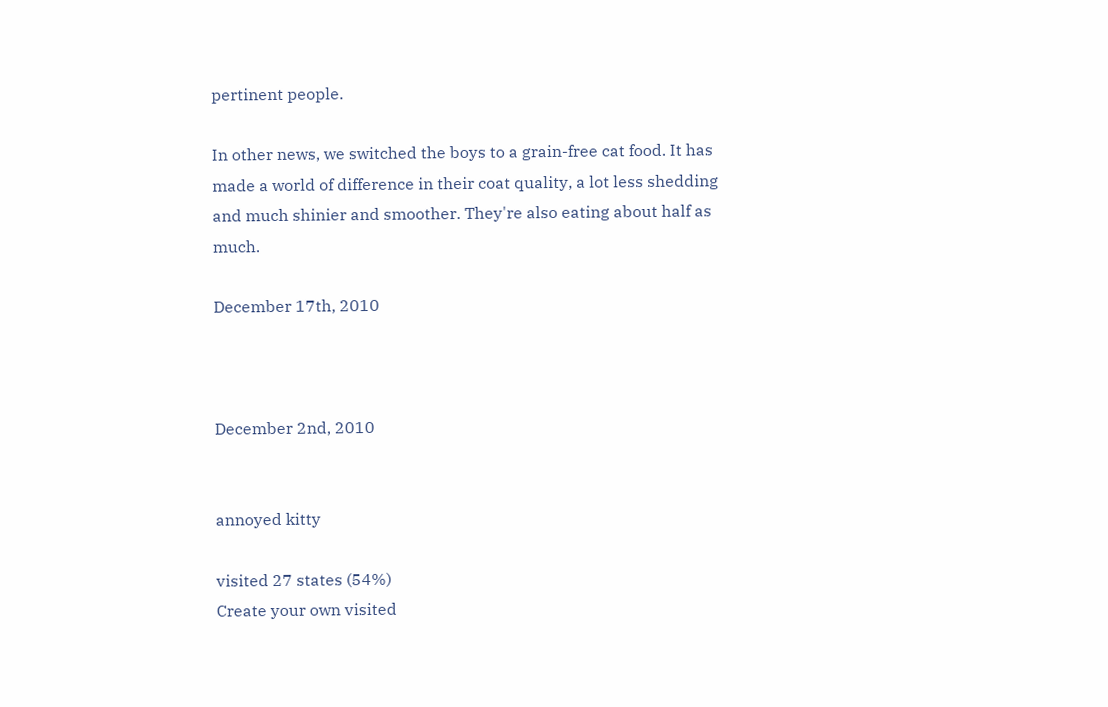pertinent people.

In other news, we switched the boys to a grain-free cat food. It has made a world of difference in their coat quality, a lot less shedding and much shinier and smoother. They're also eating about half as much.

December 17th, 2010



December 2nd, 2010


annoyed kitty

visited 27 states (54%)
Create your own visited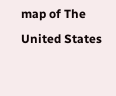map of The United States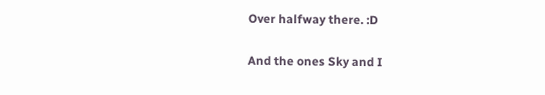Over halfway there. :D

And the ones Sky and I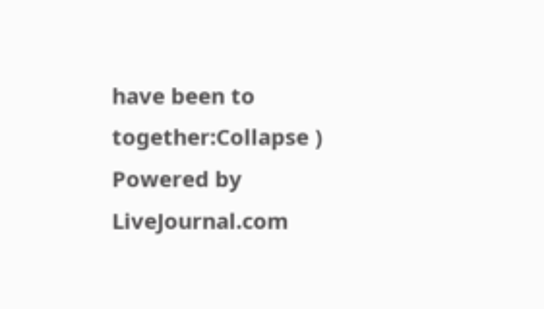have been to together:Collapse )
Powered by LiveJournal.com